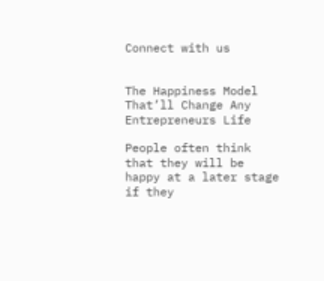Connect with us


The Happiness Model That’ll Change Any Entrepreneurs Life

People often think that they will be happy at a later stage if they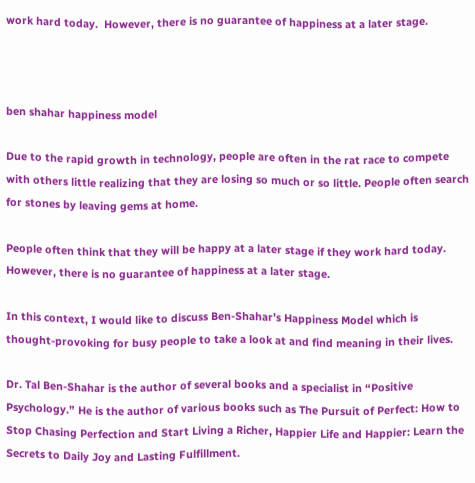work hard today.  However, there is no guarantee of happiness at a later stage.



ben shahar happiness model

Due to the rapid growth in technology, people are often in the rat race to compete with others little realizing that they are losing so much or so little. People often search for stones by leaving gems at home.

People often think that they will be happy at a later stage if they work hard today.  However, there is no guarantee of happiness at a later stage.

In this context, I would like to discuss Ben-Shahar’s Happiness Model which is thought-provoking for busy people to take a look at and find meaning in their lives.

Dr. Tal Ben-Shahar is the author of several books and a specialist in “Positive Psychology.” He is the author of various books such as The Pursuit of Perfect: How to Stop Chasing Perfection and Start Living a Richer, Happier Life and Happier: Learn the Secrets to Daily Joy and Lasting Fulfillment.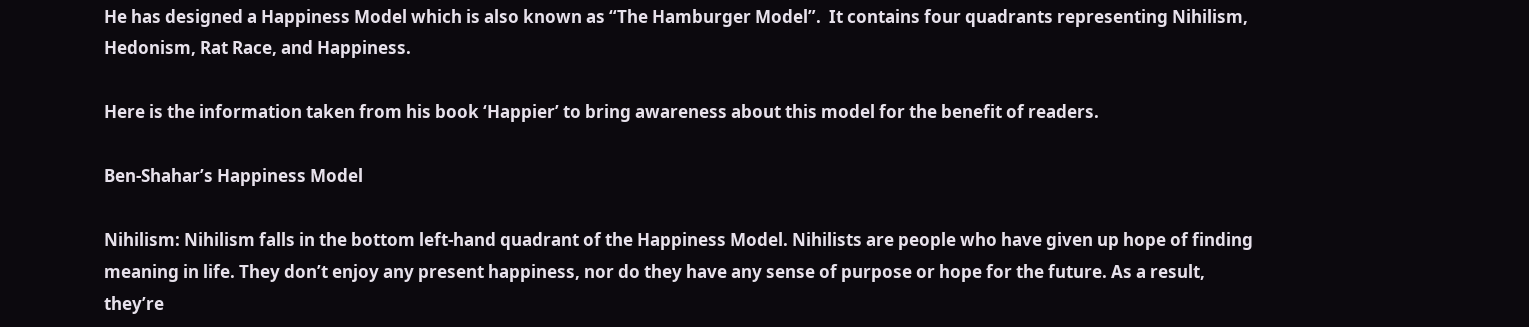He has designed a Happiness Model which is also known as “The Hamburger Model”.  It contains four quadrants representing Nihilism, Hedonism, Rat Race, and Happiness.

Here is the information taken from his book ‘Happier’ to bring awareness about this model for the benefit of readers.

Ben-Shahar’s Happiness Model

Nihilism: Nihilism falls in the bottom left-hand quadrant of the Happiness Model. Nihilists are people who have given up hope of finding meaning in life. They don’t enjoy any present happiness, nor do they have any sense of purpose or hope for the future. As a result, they’re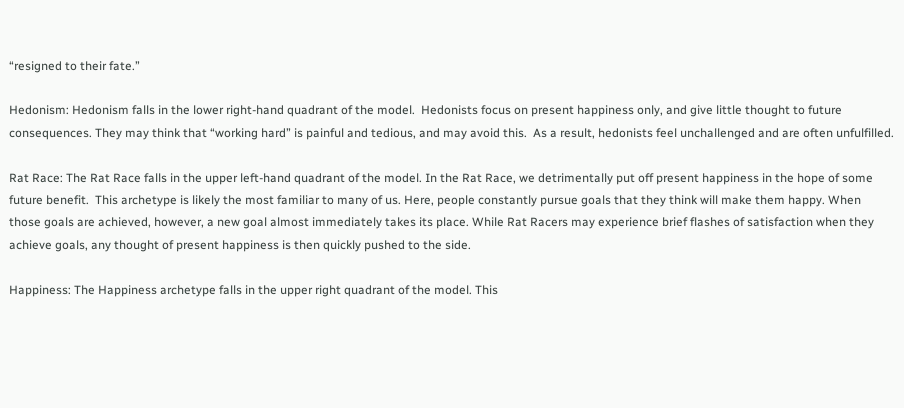“resigned to their fate.”

Hedonism: Hedonism falls in the lower right-hand quadrant of the model.  Hedonists focus on present happiness only, and give little thought to future consequences. They may think that “working hard” is painful and tedious, and may avoid this.  As a result, hedonists feel unchallenged and are often unfulfilled.

Rat Race: The Rat Race falls in the upper left-hand quadrant of the model. In the Rat Race, we detrimentally put off present happiness in the hope of some future benefit.  This archetype is likely the most familiar to many of us. Here, people constantly pursue goals that they think will make them happy. When those goals are achieved, however, a new goal almost immediately takes its place. While Rat Racers may experience brief flashes of satisfaction when they achieve goals, any thought of present happiness is then quickly pushed to the side.

Happiness: The Happiness archetype falls in the upper right quadrant of the model. This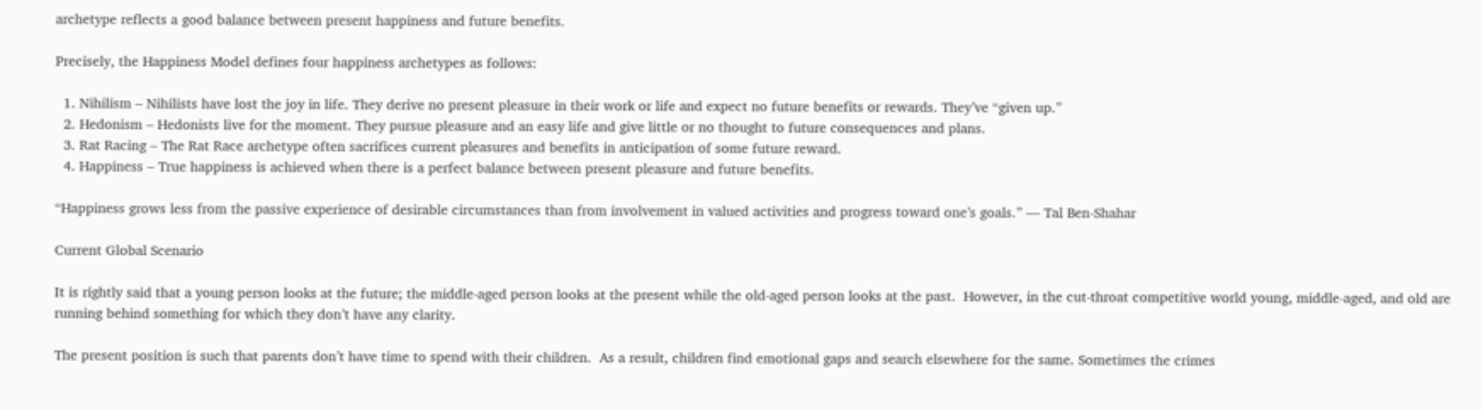archetype reflects a good balance between present happiness and future benefits.

Precisely, the Happiness Model defines four happiness archetypes as follows:

  1. Nihilism – Nihilists have lost the joy in life. They derive no present pleasure in their work or life and expect no future benefits or rewards. They’ve “given up.”
  2. Hedonism – Hedonists live for the moment. They pursue pleasure and an easy life and give little or no thought to future consequences and plans.
  3. Rat Racing – The Rat Race archetype often sacrifices current pleasures and benefits in anticipation of some future reward.
  4. Happiness – True happiness is achieved when there is a perfect balance between present pleasure and future benefits.

“Happiness grows less from the passive experience of desirable circumstances than from involvement in valued activities and progress toward one’s goals.” — Tal Ben-Shahar

Current Global Scenario

It is rightly said that a young person looks at the future; the middle-aged person looks at the present while the old-aged person looks at the past.  However, in the cut-throat competitive world young, middle-aged, and old are running behind something for which they don’t have any clarity.

The present position is such that parents don’t have time to spend with their children.  As a result, children find emotional gaps and search elsewhere for the same. Sometimes the crimes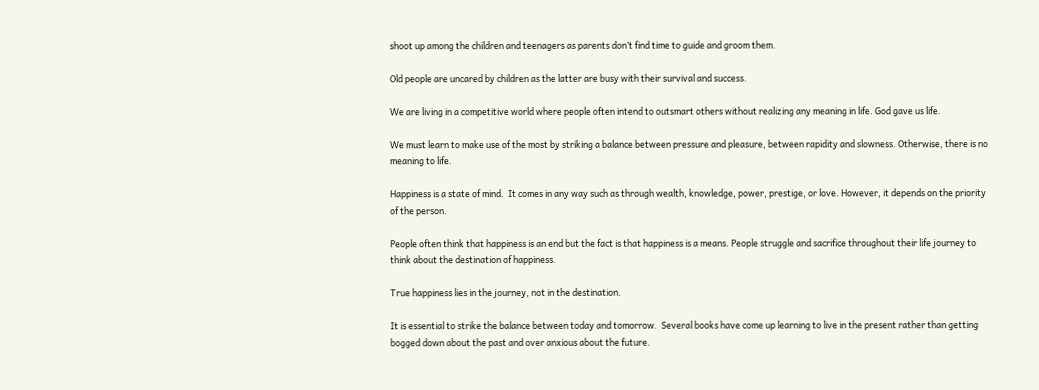shoot up among the children and teenagers as parents don’t find time to guide and groom them.

Old people are uncared by children as the latter are busy with their survival and success.

We are living in a competitive world where people often intend to outsmart others without realizing any meaning in life. God gave us life.

We must learn to make use of the most by striking a balance between pressure and pleasure, between rapidity and slowness. Otherwise, there is no meaning to life.

Happiness is a state of mind.  It comes in any way such as through wealth, knowledge, power, prestige, or love. However, it depends on the priority of the person.

People often think that happiness is an end but the fact is that happiness is a means. People struggle and sacrifice throughout their life journey to think about the destination of happiness.

True happiness lies in the journey, not in the destination.

It is essential to strike the balance between today and tomorrow.  Several books have come up learning to live in the present rather than getting bogged down about the past and over anxious about the future.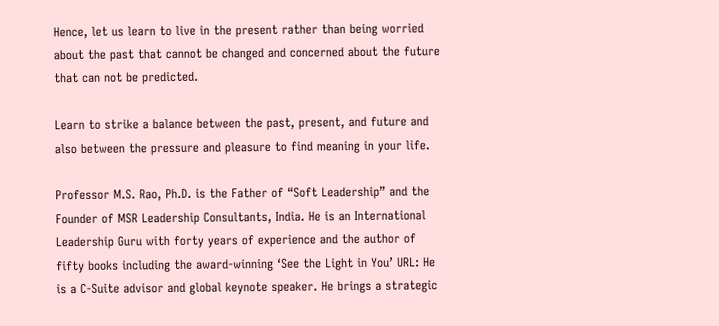Hence, let us learn to live in the present rather than being worried about the past that cannot be changed and concerned about the future that can not be predicted.

Learn to strike a balance between the past, present, and future and also between the pressure and pleasure to find meaning in your life.

Professor M.S. Rao, Ph.D. is the Father of “Soft Leadership” and the Founder of MSR Leadership Consultants, India. He is an International Leadership Guru with forty years of experience and the author of fifty books including the award-winning ‘See the Light in You’ URL: He is a C-Suite advisor and global keynote speaker. He brings a strategic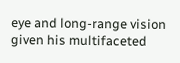eye and long-range vision given his multifaceted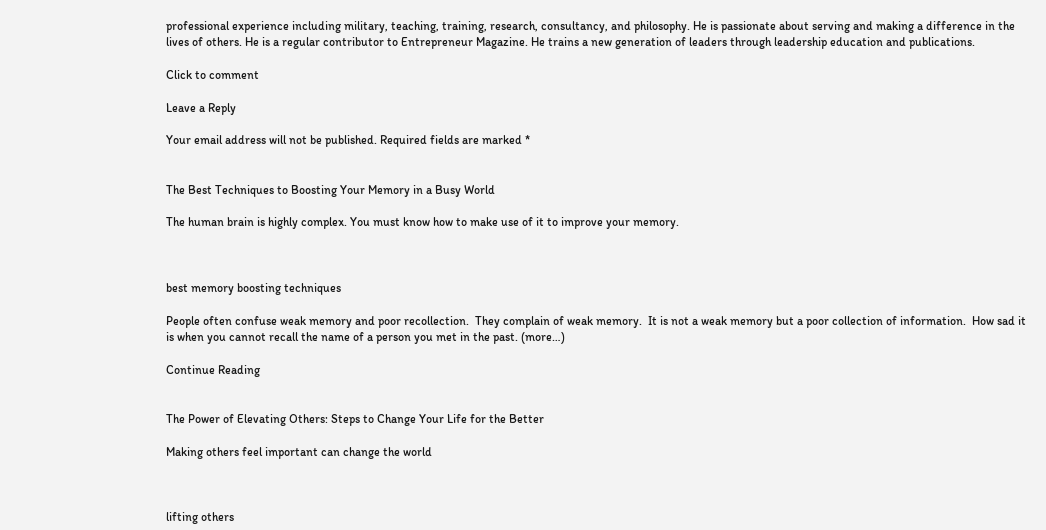professional experience including military, teaching, training, research, consultancy, and philosophy. He is passionate about serving and making a difference in the lives of others. He is a regular contributor to Entrepreneur Magazine. He trains a new generation of leaders through leadership education and publications.

Click to comment

Leave a Reply

Your email address will not be published. Required fields are marked *


The Best Techniques to Boosting Your Memory in a Busy World

The human brain is highly complex. You must know how to make use of it to improve your memory.



best memory boosting techniques

People often confuse weak memory and poor recollection.  They complain of weak memory.  It is not a weak memory but a poor collection of information.  How sad it is when you cannot recall the name of a person you met in the past. (more…)

Continue Reading


The Power of Elevating Others: Steps to Change Your Life for the Better

Making others feel important can change the world



lifting others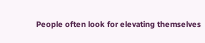People often look for elevating themselves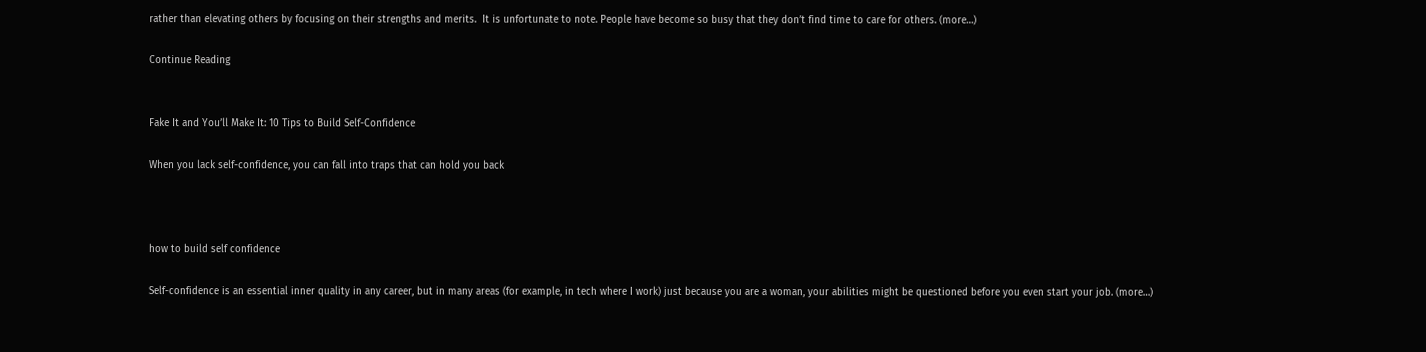rather than elevating others by focusing on their strengths and merits.  It is unfortunate to note. People have become so busy that they don’t find time to care for others. (more…)

Continue Reading


Fake It and You’ll Make It: 10 Tips to Build Self-Confidence

When you lack self-confidence, you can fall into traps that can hold you back



how to build self confidence

Self-confidence is an essential inner quality in any career, but in many areas (for example, in tech where I work) just because you are a woman, your abilities might be questioned before you even start your job. (more…)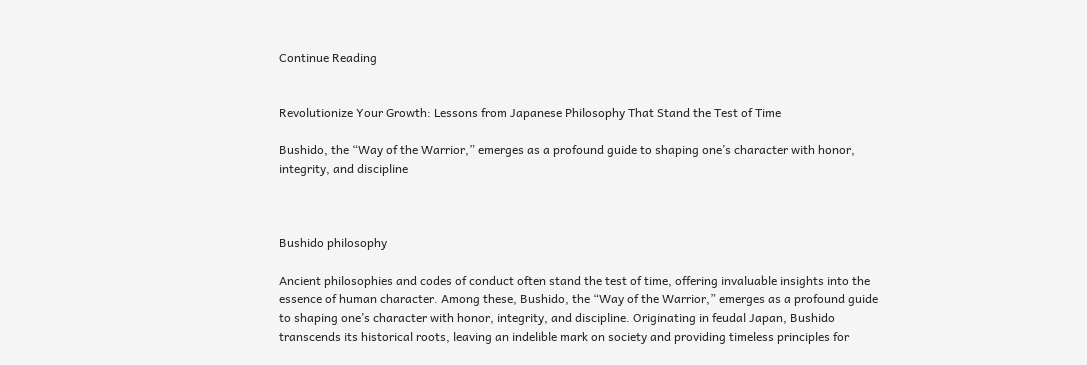Continue Reading


Revolutionize Your Growth: Lessons from Japanese Philosophy That Stand the Test of Time

Bushido, the “Way of the Warrior,” emerges as a profound guide to shaping one’s character with honor, integrity, and discipline



Bushido philosophy

Ancient philosophies and codes of conduct often stand the test of time, offering invaluable insights into the essence of human character. Among these, Bushido, the “Way of the Warrior,” emerges as a profound guide to shaping one’s character with honor, integrity, and discipline. Originating in feudal Japan, Bushido transcends its historical roots, leaving an indelible mark on society and providing timeless principles for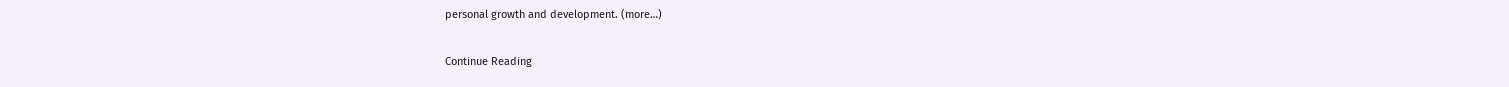personal growth and development. (more…)

Continue Reading